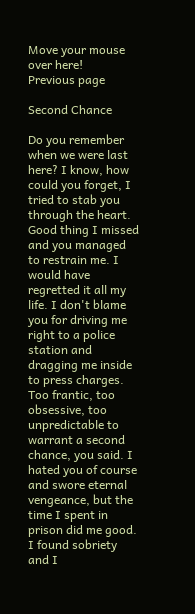Move your mouse over here!
Previous page

Second Chance

Do you remember when we were last here? I know, how could you forget, I tried to stab you through the heart. Good thing I missed and you managed to restrain me. I would have regretted it all my life. I don't blame you for driving me right to a police station and dragging me inside to press charges. Too frantic, too obsessive, too unpredictable to warrant a second chance, you said. I hated you of course and swore eternal vengeance, but the time I spent in prison did me good. I found sobriety and I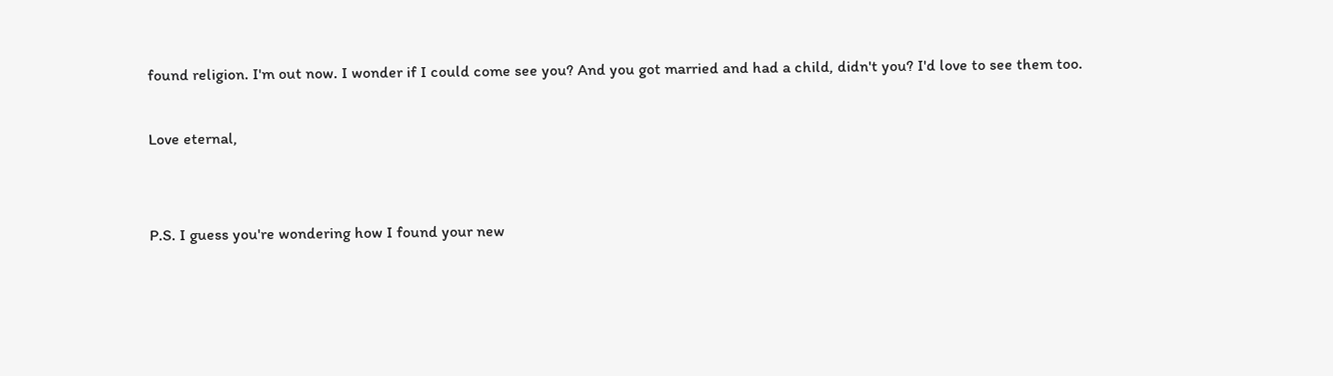found religion. I'm out now. I wonder if I could come see you? And you got married and had a child, didn't you? I'd love to see them too.

Love eternal,


P.S. I guess you're wondering how I found your new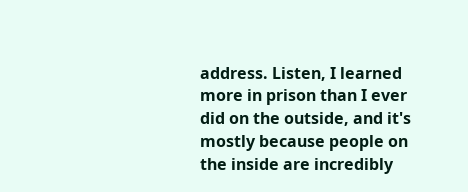address. Listen, I learned more in prison than I ever did on the outside, and it's mostly because people on the inside are incredibly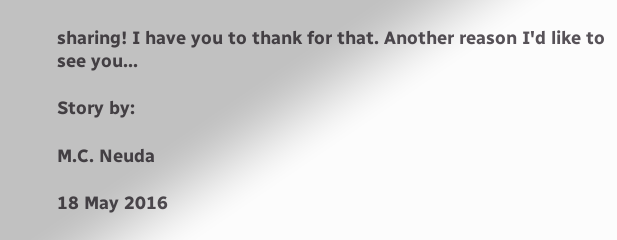sharing! I have you to thank for that. Another reason I'd like to see you...

Story by:

M.C. Neuda

18 May 2016